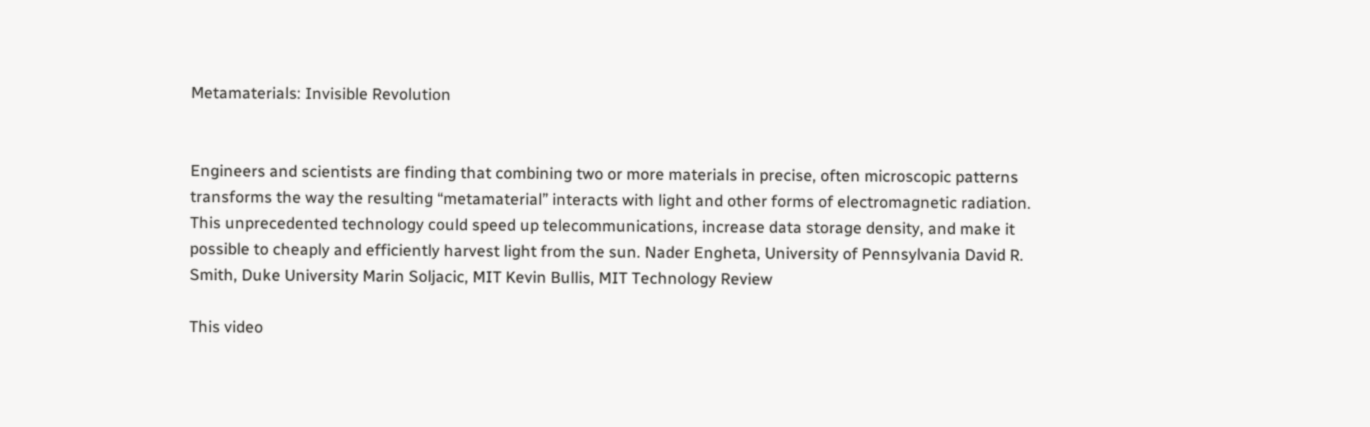Metamaterials: Invisible Revolution


Engineers and scientists are finding that combining two or more materials in precise, often microscopic patterns transforms the way the resulting “metamaterial” interacts with light and other forms of electromagnetic radiation. This unprecedented technology could speed up telecommunications, increase data storage density, and make it possible to cheaply and efficiently harvest light from the sun. Nader Engheta, University of Pennsylvania David R. Smith, Duke University Marin Soljacic, MIT Kevin Bullis, MIT Technology Review

This video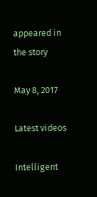appeared in the story

May 8, 2017

Latest videos

Intelligent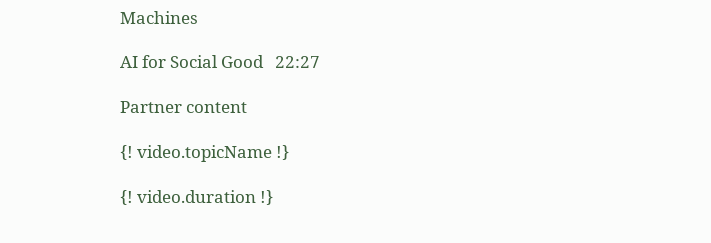Machines

AI for Social Good   22:27

Partner content

{! video.topicName !}

{! video.duration !}